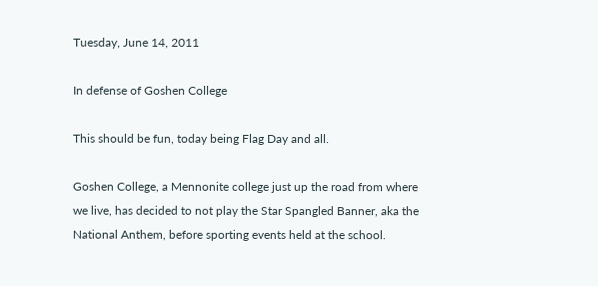Tuesday, June 14, 2011

In defense of Goshen College

This should be fun, today being Flag Day and all.

Goshen College, a Mennonite college just up the road from where we live, has decided to not play the Star Spangled Banner, aka the National Anthem, before sporting events held at the school.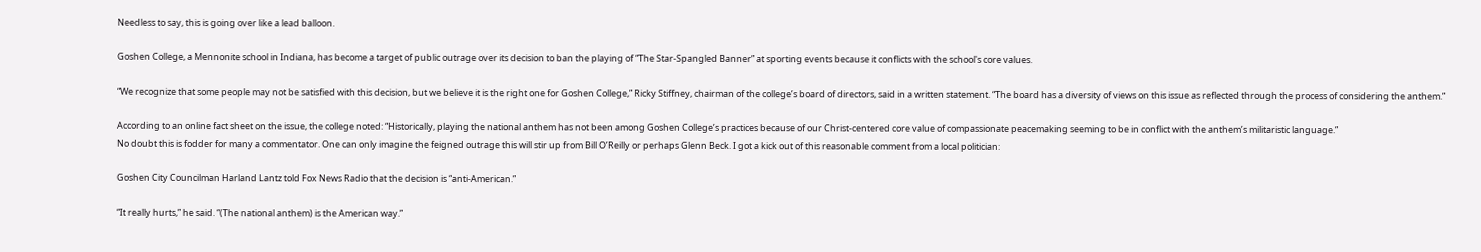Needless to say, this is going over like a lead balloon.

Goshen College, a Mennonite school in Indiana, has become a target of public outrage over its decision to ban the playing of “The Star-Spangled Banner” at sporting events because it conflicts with the school's core values.

“We recognize that some people may not be satisfied with this decision, but we believe it is the right one for Goshen College,” Ricky Stiffney, chairman of the college’s board of directors, said in a written statement. “The board has a diversity of views on this issue as reflected through the process of considering the anthem.”

According to an online fact sheet on the issue, the college noted: “Historically, playing the national anthem has not been among Goshen College’s practices because of our Christ-centered core value of compassionate peacemaking seeming to be in conflict with the anthem’s militaristic language.”
No doubt this is fodder for many a commentator. One can only imagine the feigned outrage this will stir up from Bill O’Reilly or perhaps Glenn Beck. I got a kick out of this reasonable comment from a local politician:

Goshen City Councilman Harland Lantz told Fox News Radio that the decision is “anti-American.”

“It really hurts,” he said. “(The national anthem) is the American way.”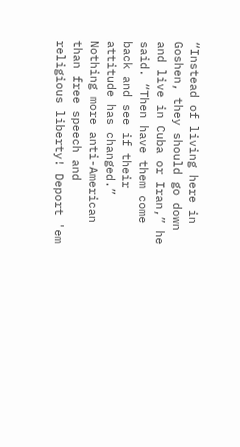“Instead of living here in Goshen, they should go down and live in Cuba or Iran,” he said. “Then have them come back and see if their attitude has changed.”
Nothing more anti-American than free speech and religious liberty! Deport 'em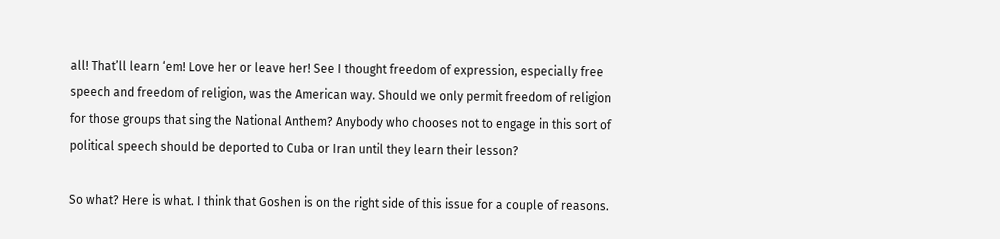all! That’ll learn ‘em! Love her or leave her! See I thought freedom of expression, especially free speech and freedom of religion, was the American way. Should we only permit freedom of religion for those groups that sing the National Anthem? Anybody who chooses not to engage in this sort of political speech should be deported to Cuba or Iran until they learn their lesson?

So what? Here is what. I think that Goshen is on the right side of this issue for a couple of reasons.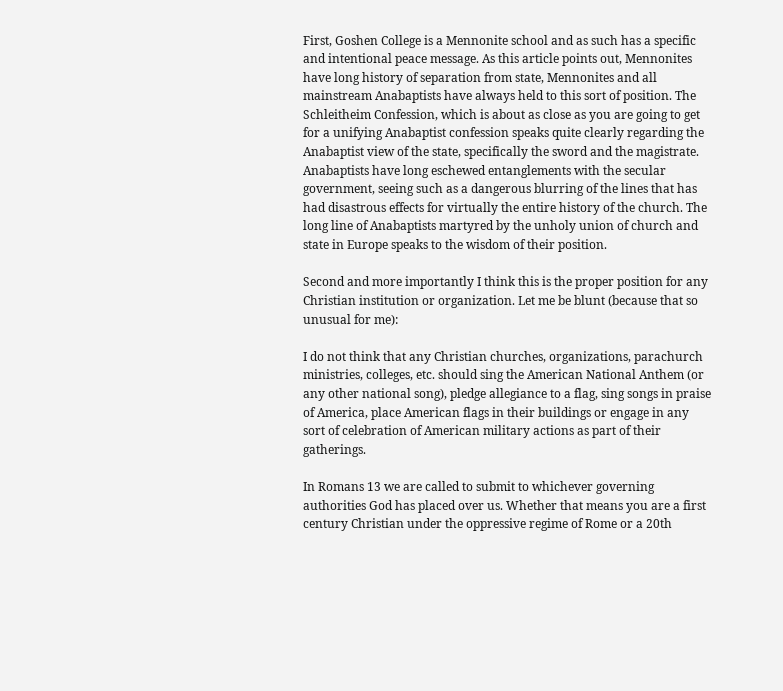First, Goshen College is a Mennonite school and as such has a specific and intentional peace message. As this article points out, Mennonites have long history of separation from state, Mennonites and all mainstream Anabaptists have always held to this sort of position. The Schleitheim Confession, which is about as close as you are going to get for a unifying Anabaptist confession speaks quite clearly regarding the Anabaptist view of the state, specifically the sword and the magistrate. Anabaptists have long eschewed entanglements with the secular government, seeing such as a dangerous blurring of the lines that has had disastrous effects for virtually the entire history of the church. The long line of Anabaptists martyred by the unholy union of church and state in Europe speaks to the wisdom of their position.

Second and more importantly I think this is the proper position for any Christian institution or organization. Let me be blunt (because that so unusual for me):

I do not think that any Christian churches, organizations, parachurch ministries, colleges, etc. should sing the American National Anthem (or any other national song), pledge allegiance to a flag, sing songs in praise of America, place American flags in their buildings or engage in any sort of celebration of American military actions as part of their gatherings.

In Romans 13 we are called to submit to whichever governing authorities God has placed over us. Whether that means you are a first century Christian under the oppressive regime of Rome or a 20th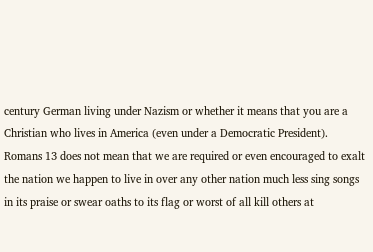century German living under Nazism or whether it means that you are a Christian who lives in America (even under a Democratic President). Romans 13 does not mean that we are required or even encouraged to exalt the nation we happen to live in over any other nation much less sing songs in its praise or swear oaths to its flag or worst of all kill others at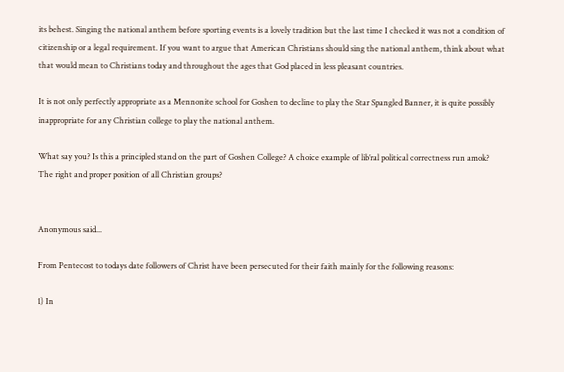its behest. Singing the national anthem before sporting events is a lovely tradition but the last time I checked it was not a condition of citizenship or a legal requirement. If you want to argue that American Christians should sing the national anthem, think about what that would mean to Christians today and throughout the ages that God placed in less pleasant countries.

It is not only perfectly appropriate as a Mennonite school for Goshen to decline to play the Star Spangled Banner, it is quite possibly inappropriate for any Christian college to play the national anthem.

What say you? Is this a principled stand on the part of Goshen College? A choice example of lib’ral political correctness run amok? The right and proper position of all Christian groups?


Anonymous said...

From Pentecost to todays date followers of Christ have been persecuted for their faith mainly for the following reasons:

1) In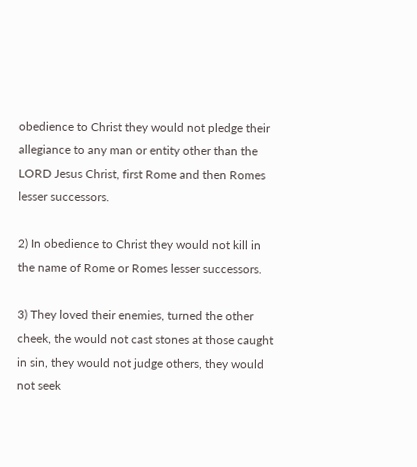obedience to Christ they would not pledge their allegiance to any man or entity other than the LORD Jesus Christ, first Rome and then Romes lesser successors.

2) In obedience to Christ they would not kill in the name of Rome or Romes lesser successors.

3) They loved their enemies, turned the other cheek, the would not cast stones at those caught in sin, they would not judge others, they would not seek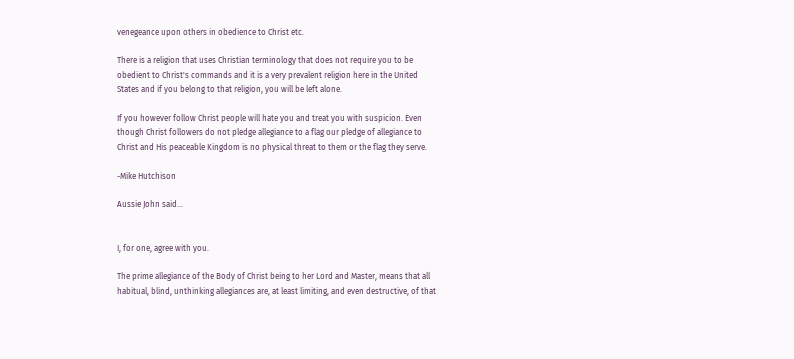venegeance upon others in obedience to Christ etc.

There is a religion that uses Christian terminology that does not require you to be obedient to Christ's commands and it is a very prevalent religion here in the United States and if you belong to that religion, you will be left alone.

If you however follow Christ people will hate you and treat you with suspicion. Even though Christ followers do not pledge allegiance to a flag our pledge of allegiance to Christ and His peaceable Kingdom is no physical threat to them or the flag they serve.

-Mike Hutchison

Aussie John said...


I, for one, agree with you.

The prime allegiance of the Body of Christ being to her Lord and Master, means that all habitual, blind, unthinking allegiances are, at least limiting, and even destructive, of that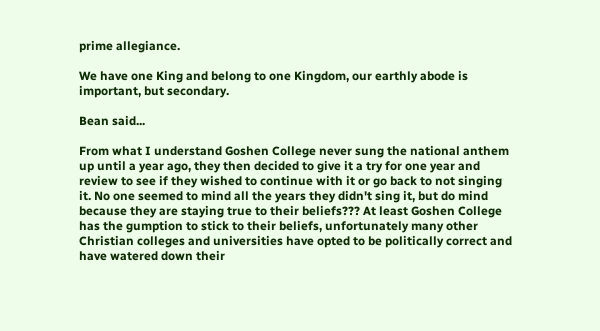prime allegiance.

We have one King and belong to one Kingdom, our earthly abode is important, but secondary.

Bean said...

From what I understand Goshen College never sung the national anthem up until a year ago, they then decided to give it a try for one year and review to see if they wished to continue with it or go back to not singing it. No one seemed to mind all the years they didn't sing it, but do mind because they are staying true to their beliefs??? At least Goshen College has the gumption to stick to their beliefs, unfortunately many other Christian colleges and universities have opted to be politically correct and have watered down their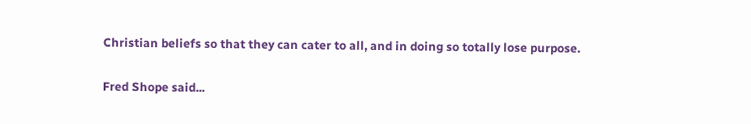Christian beliefs so that they can cater to all, and in doing so totally lose purpose.

Fred Shope said...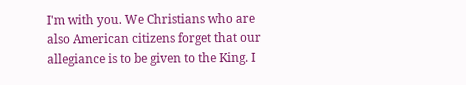I'm with you. We Christians who are also American citizens forget that our allegiance is to be given to the King. I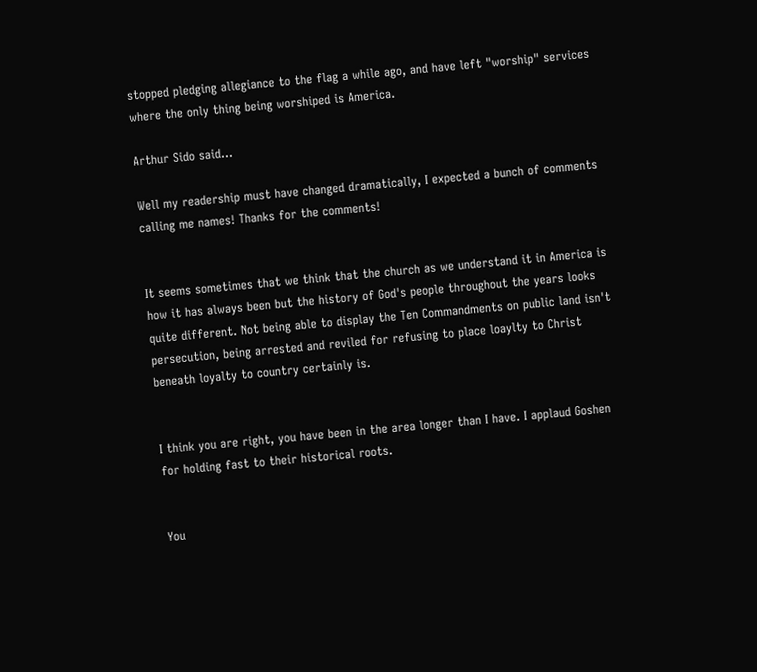stopped pledging allegiance to the flag a while ago, and have left "worship" services where the only thing being worshiped is America.

Arthur Sido said...

Well my readership must have changed dramatically, I expected a bunch of comments calling me names! Thanks for the comments!


It seems sometimes that we think that the church as we understand it in America is how it has always been but the history of God's people throughout the years looks quite different. Not being able to display the Ten Commandments on public land isn't persecution, being arrested and reviled for refusing to place loaylty to Christ beneath loyalty to country certainly is.


I think you are right, you have been in the area longer than I have. I applaud Goshen for holding fast to their historical roots.


You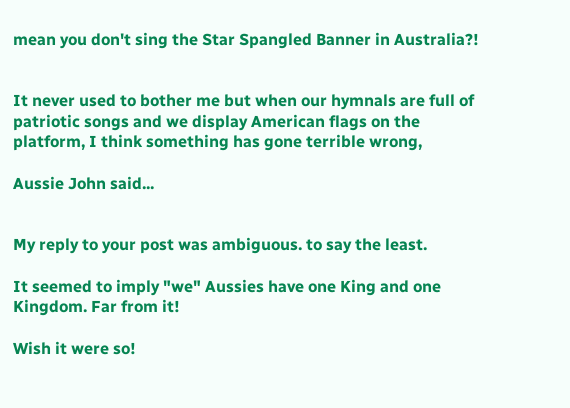mean you don't sing the Star Spangled Banner in Australia?!


It never used to bother me but when our hymnals are full of patriotic songs and we display American flags on the platform, I think something has gone terrible wrong,

Aussie John said...


My reply to your post was ambiguous. to say the least.

It seemed to imply "we" Aussies have one King and one Kingdom. Far from it!

Wish it were so!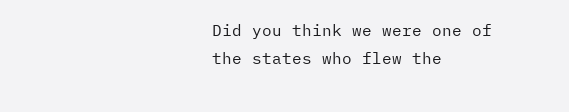Did you think we were one of the states who flew the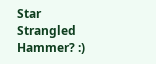Star Strangled Hammer? :)